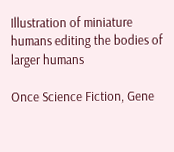Illustration of miniature humans editing the bodies of larger humans

Once Science Fiction, Gene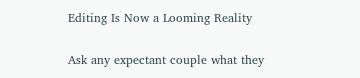Editing Is Now a Looming Reality

Ask any expectant couple what they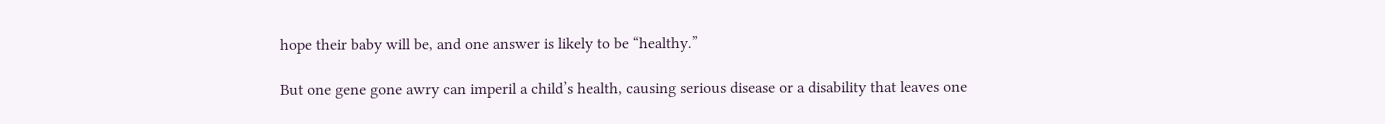hope their baby will be, and one answer is likely to be “healthy.”

But one gene gone awry can imperil a child’s health, causing serious disease or a disability that leaves one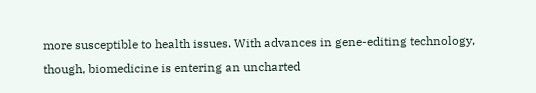more susceptible to health issues. With advances in gene-editing technology, though, biomedicine is entering an uncharted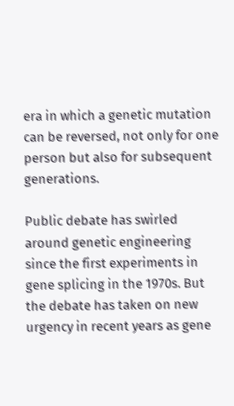era in which a genetic mutation can be reversed, not only for one person but also for subsequent generations.

Public debate has swirled around genetic engineering since the first experiments in gene splicing in the 1970s. But the debate has taken on new urgency in recent years as gene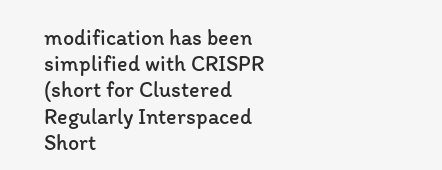modification has been simplified with CRISPR (short for Clustered Regularly Interspaced Short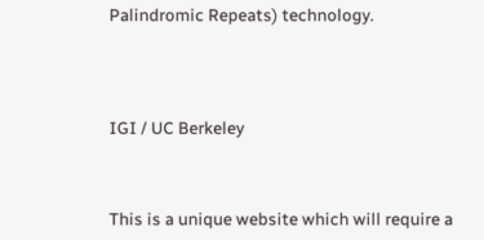Palindromic Repeats) technology.




IGI / UC Berkeley



This is a unique website which will require a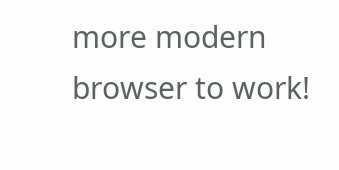more modern browser to work!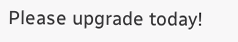Please upgrade today!